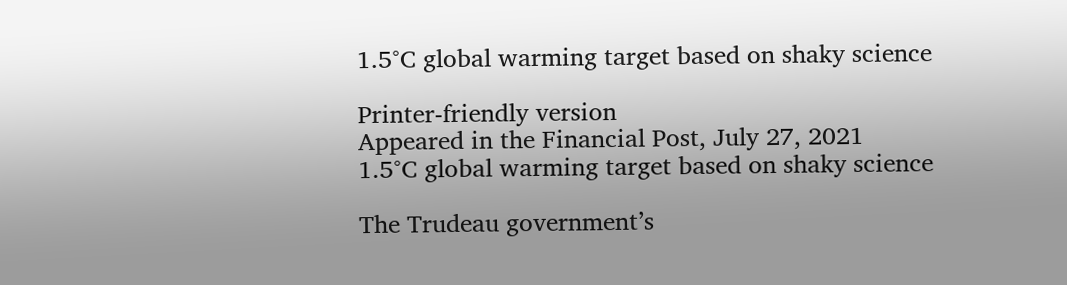1.5°C global warming target based on shaky science

Printer-friendly version
Appeared in the Financial Post, July 27, 2021
1.5°C global warming target based on shaky science

The Trudeau government’s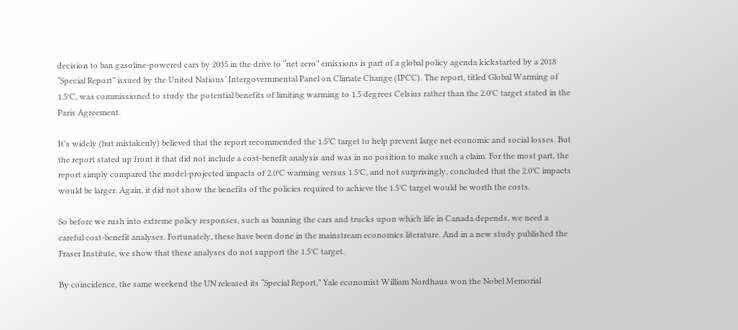decision to ban gasoline-powered cars by 2035 in the drive to “net zero” emissions is part of a global policy agenda kickstarted by a 2018 “Special Report” issued by the United Nations’ Intergovernmental Panel on Climate Change (IPCC). The report, titled Global Warming of 1.5°C, was commissioned to study the potential benefits of limiting warming to 1.5 degrees Celsius rather than the 2.0°C target stated in the Paris Agreement.

It’s widely (but mistakenly) believed that the report recommended the 1.5°C target to help prevent large net economic and social losses. But the report stated up front it that did not include a cost-benefit analysis and was in no position to make such a claim. For the most part, the report simply compared the model-projected impacts of 2.0°C warming versus 1.5°C, and not surprisingly, concluded that the 2.0°C impacts would be larger. Again, it did not show the benefits of the policies required to achieve the 1.5°C target would be worth the costs.

So before we rush into extreme policy responses, such as banning the cars and trucks upon which life in Canada depends, we need a careful cost-benefit analyses. Fortunately, these have been done in the mainstream economics literature. And in a new study published the Fraser Institute, we show that these analyses do not support the 1.5°C target.

By coincidence, the same weekend the UN released its “Special Report,” Yale economist William Nordhaus won the Nobel Memorial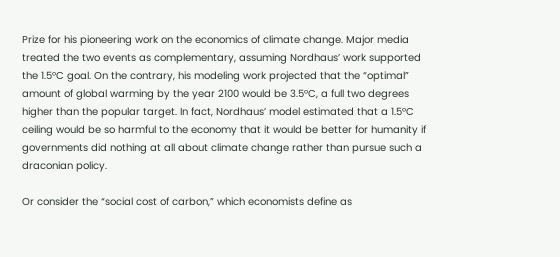Prize for his pioneering work on the economics of climate change. Major media treated the two events as complementary, assuming Nordhaus’ work supported the 1.5°C goal. On the contrary, his modeling work projected that the “optimal” amount of global warming by the year 2100 would be 3.5°C, a full two degrees higher than the popular target. In fact, Nordhaus’ model estimated that a 1.5°C ceiling would be so harmful to the economy that it would be better for humanity if governments did nothing at all about climate change rather than pursue such a draconian policy.

Or consider the “social cost of carbon,” which economists define as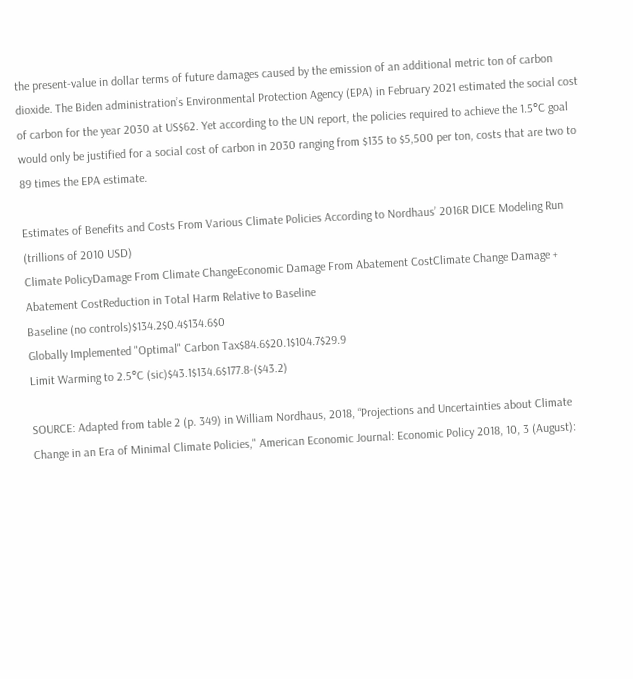the present-value in dollar terms of future damages caused by the emission of an additional metric ton of carbon dioxide. The Biden administration’s Environmental Protection Agency (EPA) in February 2021 estimated the social cost of carbon for the year 2030 at US$62. Yet according to the UN report, the policies required to achieve the 1.5°C goal would only be justified for a social cost of carbon in 2030 ranging from $135 to $5,500 per ton, costs that are two to 89 times the EPA estimate.

Estimates of Benefits and Costs From Various Climate Policies According to Nordhaus’ 2016R DICE Modeling Run (trillions of 2010 USD)
Climate PolicyDamage From Climate ChangeEconomic Damage From Abatement CostClimate Change Damage + Abatement CostReduction in Total Harm Relative to Baseline
Baseline (no controls)$134.2$0.4$134.6$0
Globally Implemented "Optimal" Carbon Tax$84.6$20.1$104.7$29.9
Limit Warming to 2.5°C (sic)$43.1$134.6$177.8-($43.2)

SOURCE: Adapted from table 2 (p. 349) in William Nordhaus, 2018, “Projections and Uncertainties about Climate Change in an Era of Minimal Climate Policies," American Economic Journal: Economic Policy 2018, 10, 3 (August):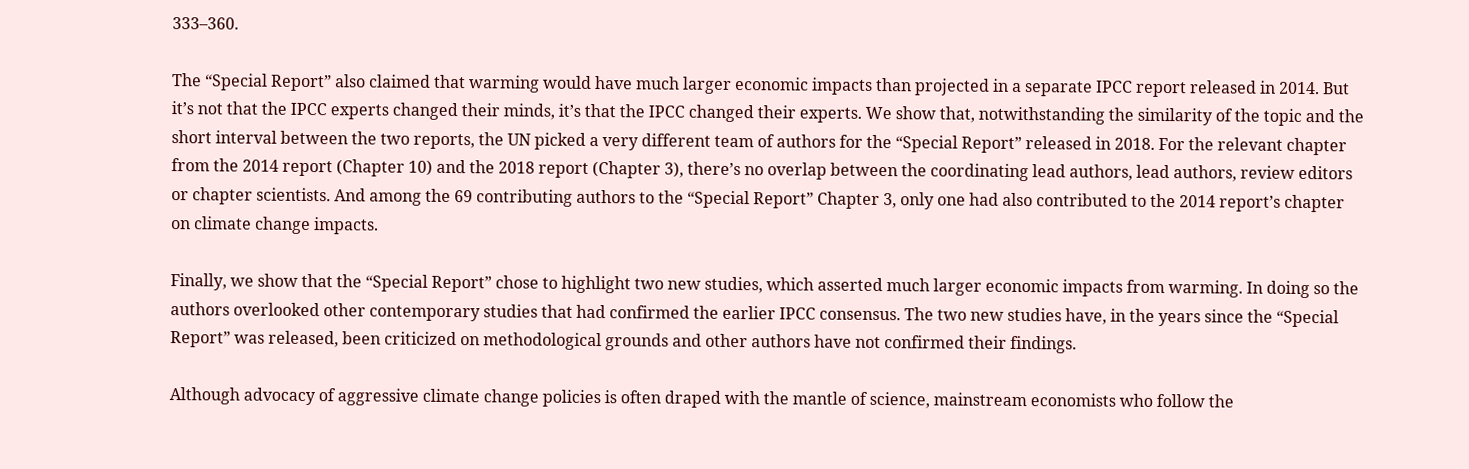333–360.

The “Special Report” also claimed that warming would have much larger economic impacts than projected in a separate IPCC report released in 2014. But it’s not that the IPCC experts changed their minds, it’s that the IPCC changed their experts. We show that, notwithstanding the similarity of the topic and the short interval between the two reports, the UN picked a very different team of authors for the “Special Report” released in 2018. For the relevant chapter from the 2014 report (Chapter 10) and the 2018 report (Chapter 3), there’s no overlap between the coordinating lead authors, lead authors, review editors or chapter scientists. And among the 69 contributing authors to the “Special Report” Chapter 3, only one had also contributed to the 2014 report’s chapter on climate change impacts.

Finally, we show that the “Special Report” chose to highlight two new studies, which asserted much larger economic impacts from warming. In doing so the authors overlooked other contemporary studies that had confirmed the earlier IPCC consensus. The two new studies have, in the years since the “Special Report” was released, been criticized on methodological grounds and other authors have not confirmed their findings.

Although advocacy of aggressive climate change policies is often draped with the mantle of science, mainstream economists who follow the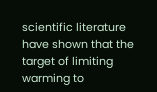scientific literature have shown that the target of limiting warming to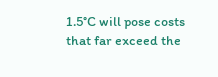1.5°C will pose costs that far exceed the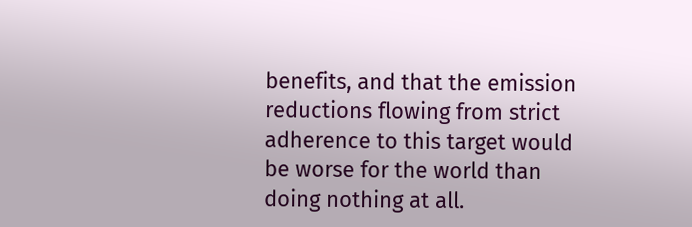benefits, and that the emission reductions flowing from strict adherence to this target would be worse for the world than doing nothing at all.